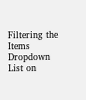Filtering the Items Dropdown List on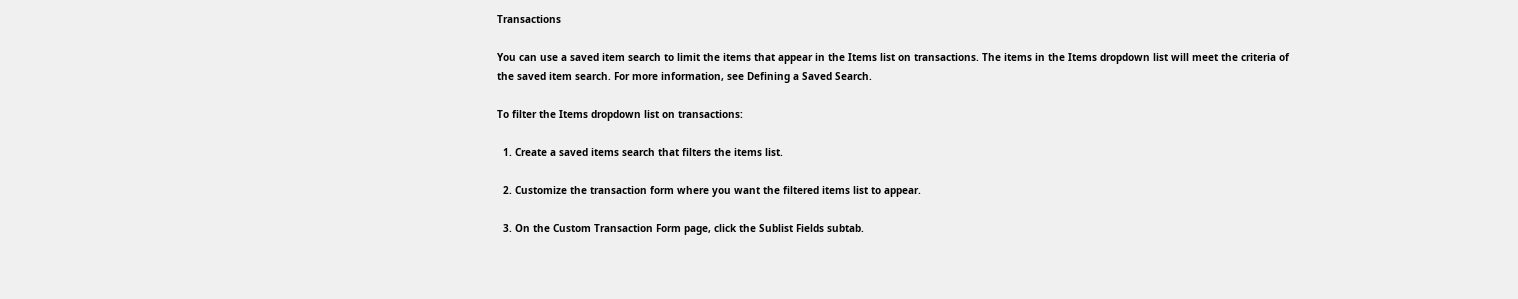Transactions

You can use a saved item search to limit the items that appear in the Items list on transactions. The items in the Items dropdown list will meet the criteria of the saved item search. For more information, see Defining a Saved Search.

To filter the Items dropdown list on transactions:

  1. Create a saved items search that filters the items list.

  2. Customize the transaction form where you want the filtered items list to appear.

  3. On the Custom Transaction Form page, click the Sublist Fields subtab.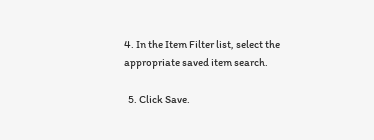4. In the Item Filter list, select the appropriate saved item search.

  5. Click Save.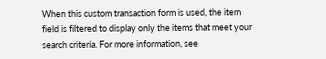When this custom transaction form is used, the item field is filtered to display only the items that meet your search criteria. For more information, see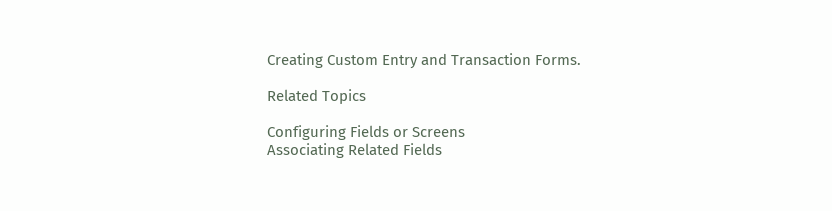Creating Custom Entry and Transaction Forms.

Related Topics

Configuring Fields or Screens
Associating Related Fields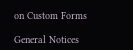on Custom Forms

General Notices